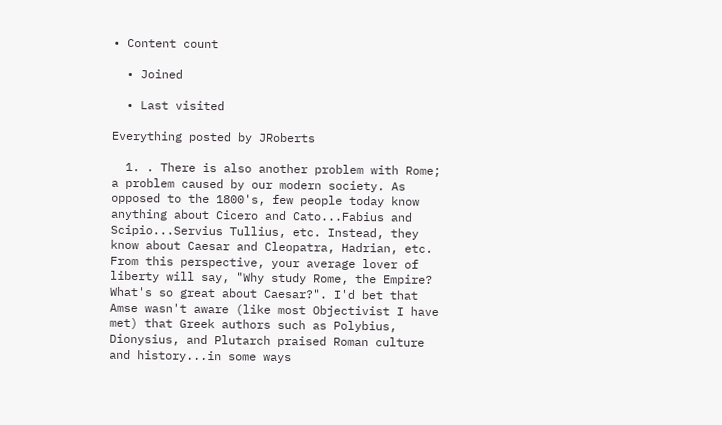• Content count

  • Joined

  • Last visited

Everything posted by JRoberts

  1. . There is also another problem with Rome; a problem caused by our modern society. As opposed to the 1800's, few people today know anything about Cicero and Cato...Fabius and Scipio...Servius Tullius, etc. Instead, they know about Caesar and Cleopatra, Hadrian, etc. From this perspective, your average lover of liberty will say, "Why study Rome, the Empire? What's so great about Caesar?". I'd bet that Amse wasn't aware (like most Objectivist I have met) that Greek authors such as Polybius, Dionysius, and Plutarch praised Roman culture and history...in some ways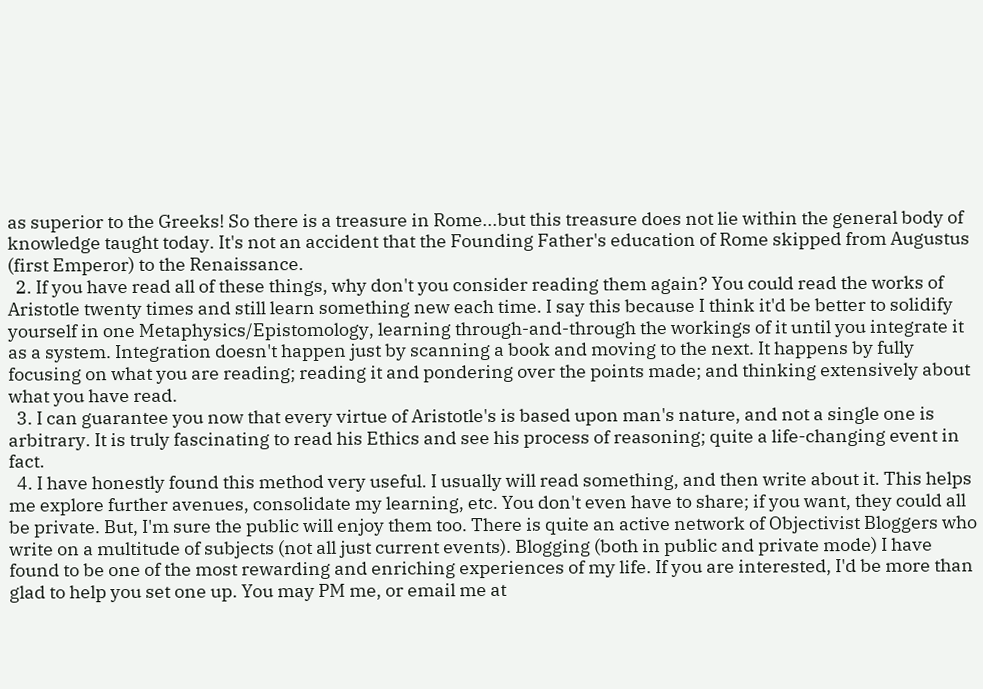as superior to the Greeks! So there is a treasure in Rome...but this treasure does not lie within the general body of knowledge taught today. It's not an accident that the Founding Father's education of Rome skipped from Augustus (first Emperor) to the Renaissance.
  2. If you have read all of these things, why don't you consider reading them again? You could read the works of Aristotle twenty times and still learn something new each time. I say this because I think it'd be better to solidify yourself in one Metaphysics/Epistomology, learning through-and-through the workings of it until you integrate it as a system. Integration doesn't happen just by scanning a book and moving to the next. It happens by fully focusing on what you are reading; reading it and pondering over the points made; and thinking extensively about what you have read.
  3. I can guarantee you now that every virtue of Aristotle's is based upon man's nature, and not a single one is arbitrary. It is truly fascinating to read his Ethics and see his process of reasoning; quite a life-changing event in fact.
  4. I have honestly found this method very useful. I usually will read something, and then write about it. This helps me explore further avenues, consolidate my learning, etc. You don't even have to share; if you want, they could all be private. But, I'm sure the public will enjoy them too. There is quite an active network of Objectivist Bloggers who write on a multitude of subjects (not all just current events). Blogging (both in public and private mode) I have found to be one of the most rewarding and enriching experiences of my life. If you are interested, I'd be more than glad to help you set one up. You may PM me, or email me at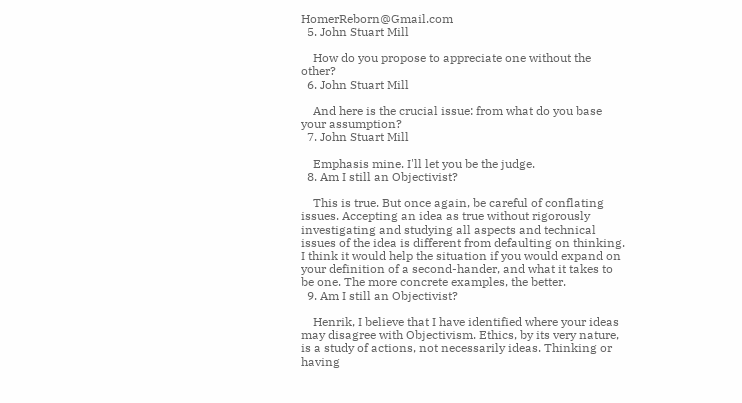HomerReborn@Gmail.com
  5. John Stuart Mill

    How do you propose to appreciate one without the other?
  6. John Stuart Mill

    And here is the crucial issue: from what do you base your assumption?
  7. John Stuart Mill

    Emphasis mine. I'll let you be the judge.
  8. Am I still an Objectivist?

    This is true. But once again, be careful of conflating issues. Accepting an idea as true without rigorously investigating and studying all aspects and technical issues of the idea is different from defaulting on thinking. I think it would help the situation if you would expand on your definition of a second-hander, and what it takes to be one. The more concrete examples, the better.
  9. Am I still an Objectivist?

    Henrik, I believe that I have identified where your ideas may disagree with Objectivism. Ethics, by its very nature, is a study of actions, not necessarily ideas. Thinking or having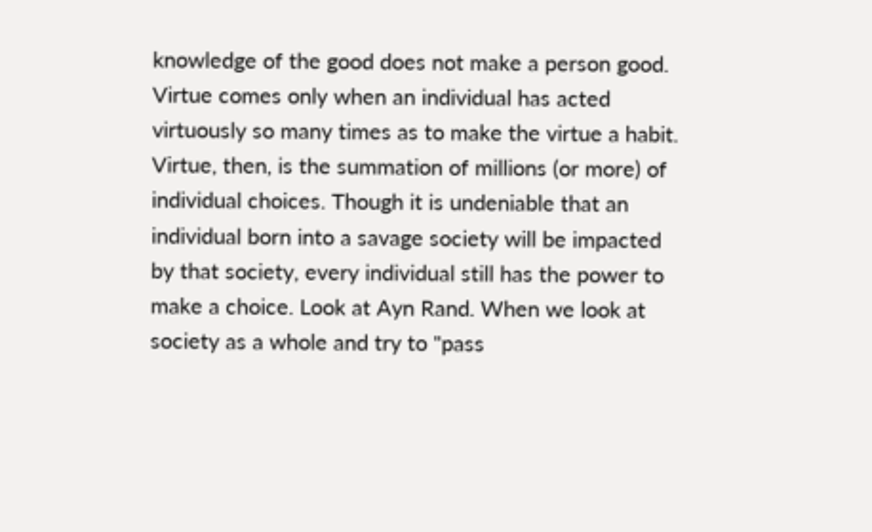knowledge of the good does not make a person good. Virtue comes only when an individual has acted virtuously so many times as to make the virtue a habit. Virtue, then, is the summation of millions (or more) of individual choices. Though it is undeniable that an individual born into a savage society will be impacted by that society, every individual still has the power to make a choice. Look at Ayn Rand. When we look at society as a whole and try to "pass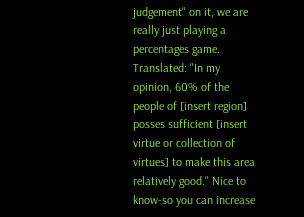judgement" on it, we are really just playing a percentages game. Translated: "In my opinion, 60% of the people of [insert region] posses sufficient [insert virtue or collection of virtues] to make this area relatively good." Nice to know-so you can increase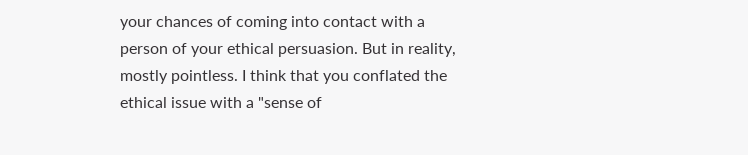your chances of coming into contact with a person of your ethical persuasion. But in reality, mostly pointless. I think that you conflated the ethical issue with a "sense of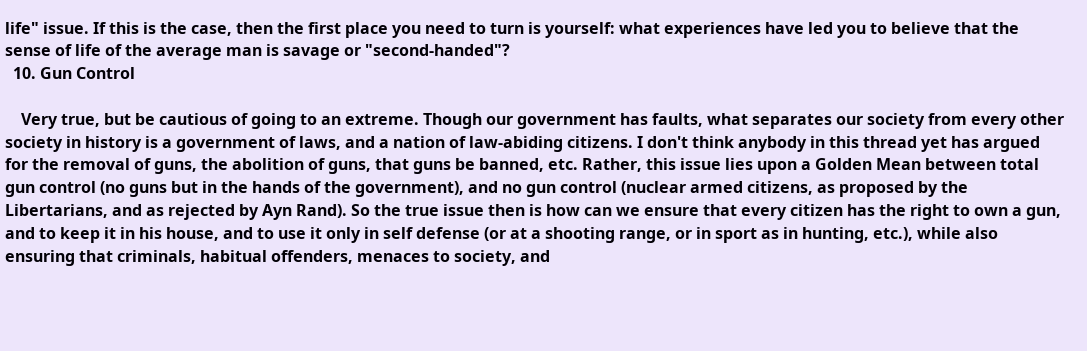life" issue. If this is the case, then the first place you need to turn is yourself: what experiences have led you to believe that the sense of life of the average man is savage or "second-handed"?
  10. Gun Control

    Very true, but be cautious of going to an extreme. Though our government has faults, what separates our society from every other society in history is a government of laws, and a nation of law-abiding citizens. I don't think anybody in this thread yet has argued for the removal of guns, the abolition of guns, that guns be banned, etc. Rather, this issue lies upon a Golden Mean between total gun control (no guns but in the hands of the government), and no gun control (nuclear armed citizens, as proposed by the Libertarians, and as rejected by Ayn Rand). So the true issue then is how can we ensure that every citizen has the right to own a gun, and to keep it in his house, and to use it only in self defense (or at a shooting range, or in sport as in hunting, etc.), while also ensuring that criminals, habitual offenders, menaces to society, and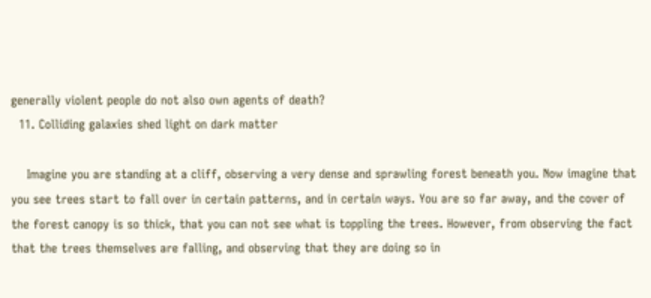generally violent people do not also own agents of death?
  11. Colliding galaxies shed light on dark matter

    Imagine you are standing at a cliff, observing a very dense and sprawling forest beneath you. Now imagine that you see trees start to fall over in certain patterns, and in certain ways. You are so far away, and the cover of the forest canopy is so thick, that you can not see what is toppling the trees. However, from observing the fact that the trees themselves are falling, and observing that they are doing so in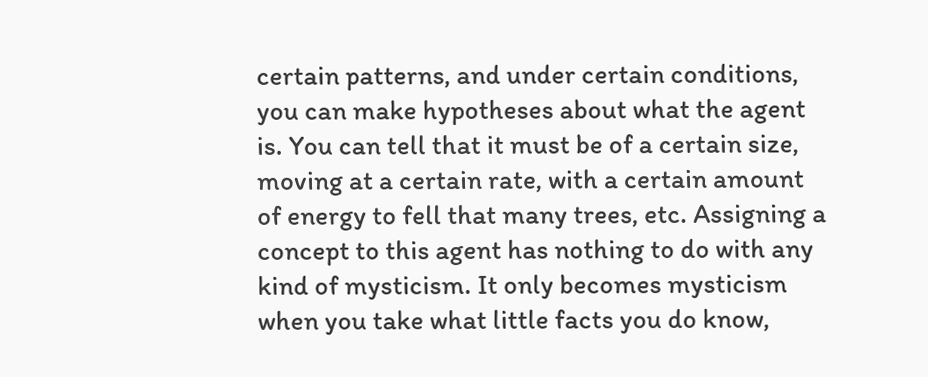certain patterns, and under certain conditions, you can make hypotheses about what the agent is. You can tell that it must be of a certain size, moving at a certain rate, with a certain amount of energy to fell that many trees, etc. Assigning a concept to this agent has nothing to do with any kind of mysticism. It only becomes mysticism when you take what little facts you do know,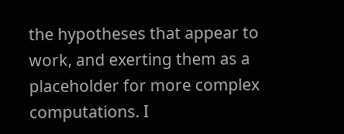the hypotheses that appear to work, and exerting them as a placeholder for more complex computations. I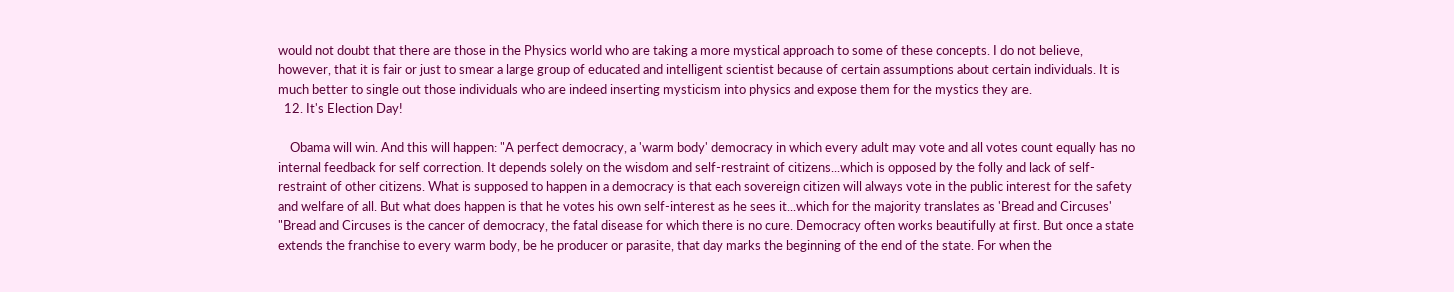would not doubt that there are those in the Physics world who are taking a more mystical approach to some of these concepts. I do not believe, however, that it is fair or just to smear a large group of educated and intelligent scientist because of certain assumptions about certain individuals. It is much better to single out those individuals who are indeed inserting mysticism into physics and expose them for the mystics they are.
  12. It's Election Day!

    Obama will win. And this will happen: "A perfect democracy, a 'warm body' democracy in which every adult may vote and all votes count equally has no internal feedback for self correction. It depends solely on the wisdom and self-restraint of citizens...which is opposed by the folly and lack of self-restraint of other citizens. What is supposed to happen in a democracy is that each sovereign citizen will always vote in the public interest for the safety and welfare of all. But what does happen is that he votes his own self-interest as he sees it...which for the majority translates as 'Bread and Circuses' "Bread and Circuses is the cancer of democracy, the fatal disease for which there is no cure. Democracy often works beautifully at first. But once a state extends the franchise to every warm body, be he producer or parasite, that day marks the beginning of the end of the state. For when the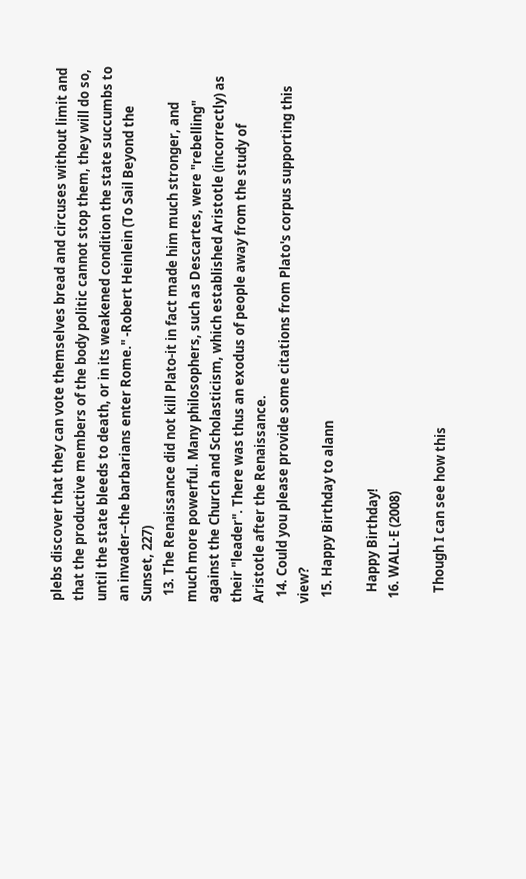plebs discover that they can vote themselves bread and circuses without limit and that the productive members of the body politic cannot stop them, they will do so, until the state bleeds to death, or in its weakened condition the state succumbs to an invader--the barbarians enter Rome." -Robert Heinlein (To Sail Beyond the Sunset, 227)
  13. The Renaissance did not kill Plato-it in fact made him much stronger, and much more powerful. Many philosophers, such as Descartes, were "rebelling" against the Church and Scholasticism, which established Aristotle (incorrectly) as their "leader". There was thus an exodus of people away from the study of Aristotle after the Renaissance.
  14. Could you please provide some citations from Plato's corpus supporting this view?
  15. Happy Birthday to alann

    Happy Birthday!
  16. WALL·E (2008)

    Though I can see how this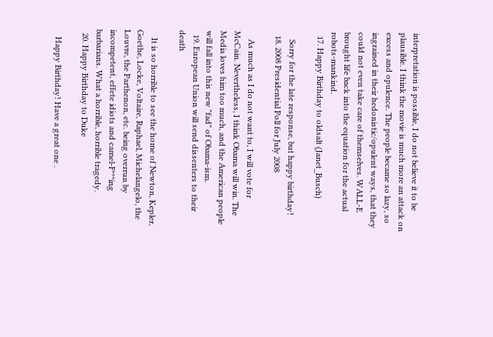interpretation is possible, I do not believe it to be plausible. I think the movie is much more an attack on excess and opulence. The people became so lazy, so ingrained in their hedonistic/opulent ways, that they could not even take care of themselves. WALL-E brought life back into the equation for the actual robots-mankind.
  17. Happy Birthday to oldsalt (Janet_Busch)

    Sorry for the late response, but happy birthday!
  18. 2008 Presidential Poll for July 2008

    As much as I do not want to, I will vote for McCain. Nevertheless, I think Obama will win. The Media loves him too much, and the American people will fall into this new "fad" of Obama-ism.
  19. European Union will send dissenters to their death

    It is so horrible to see the home of Newton, Kepler, Goethe, Locke, Voltaire, Raphael, Michelangelo, the Louvre, the Parthenon, etc. being overrun by incompetent, effete idiots and camel-F***ing barbarians. What a horrible, horrible tragedy.
  20. Happy Birthday to Duke

    Happy Birthday! Have a great one .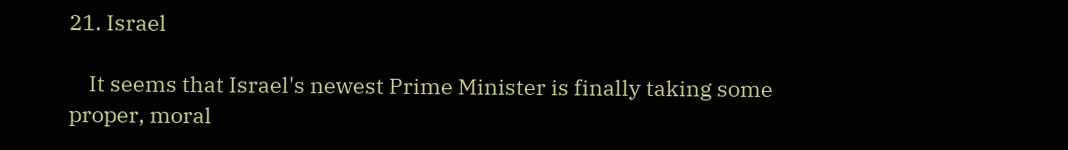21. Israel

    It seems that Israel's newest Prime Minister is finally taking some proper, moral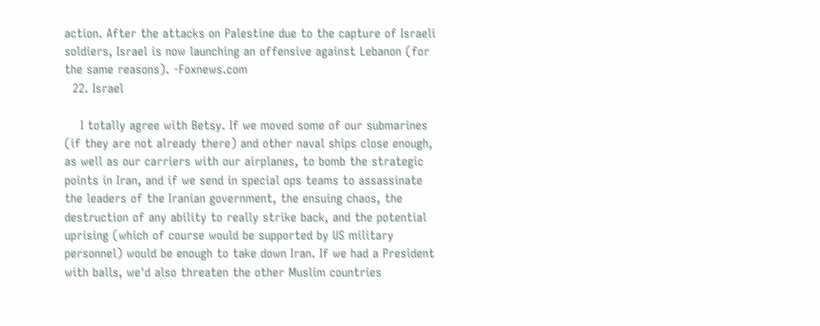action. After the attacks on Palestine due to the capture of Israeli soldiers, Israel is now launching an offensive against Lebanon (for the same reasons). -Foxnews.com
  22. Israel

    I totally agree with Betsy. If we moved some of our submarines (if they are not already there) and other naval ships close enough, as well as our carriers with our airplanes, to bomb the strategic points in Iran, and if we send in special ops teams to assassinate the leaders of the Iranian government, the ensuing chaos, the destruction of any ability to really strike back, and the potential uprising (which of course would be supported by US military personnel) would be enough to take down Iran. If we had a President with balls, we'd also threaten the other Muslim countries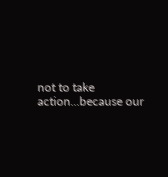not to take action...because our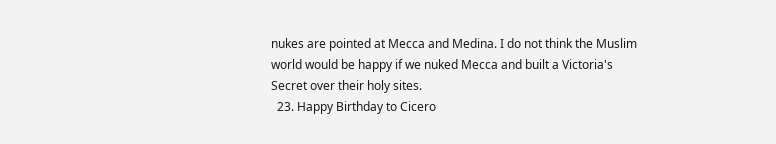nukes are pointed at Mecca and Medina. I do not think the Muslim world would be happy if we nuked Mecca and built a Victoria's Secret over their holy sites.
  23. Happy Birthday to Cicero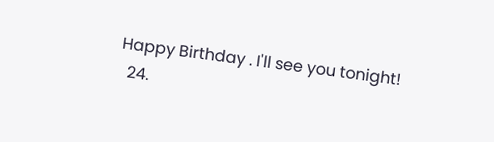Happy Birthday . I'll see you tonight!
  24.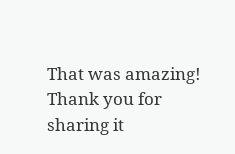That was amazing! Thank you for sharing it